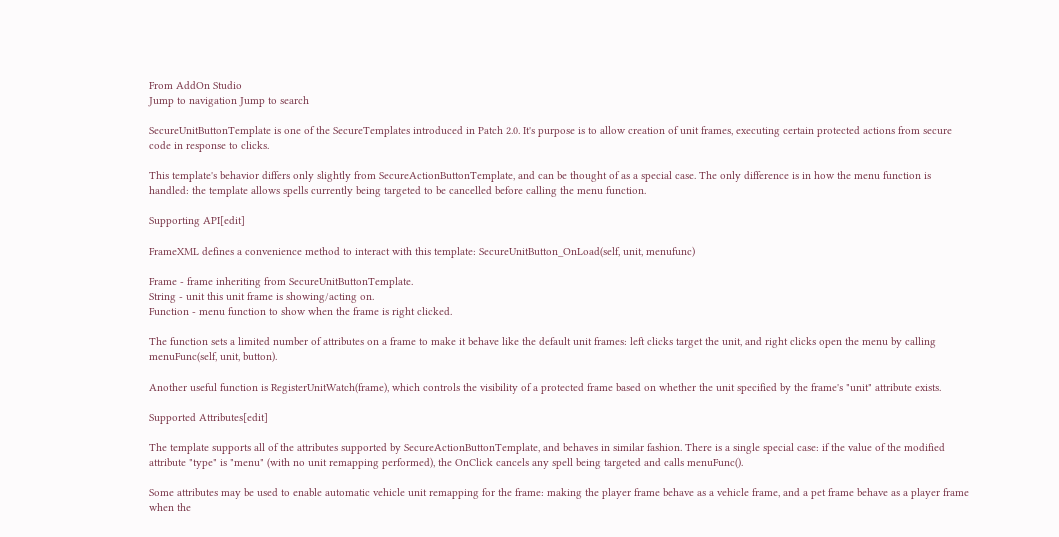From AddOn Studio
Jump to navigation Jump to search

SecureUnitButtonTemplate is one of the SecureTemplates introduced in Patch 2.0. It's purpose is to allow creation of unit frames, executing certain protected actions from secure code in response to clicks.

This template's behavior differs only slightly from SecureActionButtonTemplate, and can be thought of as a special case. The only difference is in how the menu function is handled: the template allows spells currently being targeted to be cancelled before calling the menu function.

Supporting API[edit]

FrameXML defines a convenience method to interact with this template: SecureUnitButton_OnLoad(self, unit, menufunc)

Frame - frame inheriting from SecureUnitButtonTemplate.
String - unit this unit frame is showing/acting on.
Function - menu function to show when the frame is right clicked.

The function sets a limited number of attributes on a frame to make it behave like the default unit frames: left clicks target the unit, and right clicks open the menu by calling menuFunc(self, unit, button).

Another useful function is RegisterUnitWatch(frame), which controls the visibility of a protected frame based on whether the unit specified by the frame's "unit" attribute exists.

Supported Attributes[edit]

The template supports all of the attributes supported by SecureActionButtonTemplate, and behaves in similar fashion. There is a single special case: if the value of the modified attribute "type" is "menu" (with no unit remapping performed), the OnClick cancels any spell being targeted and calls menuFunc().

Some attributes may be used to enable automatic vehicle unit remapping for the frame: making the player frame behave as a vehicle frame, and a pet frame behave as a player frame when the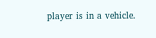player is in a vehicle.